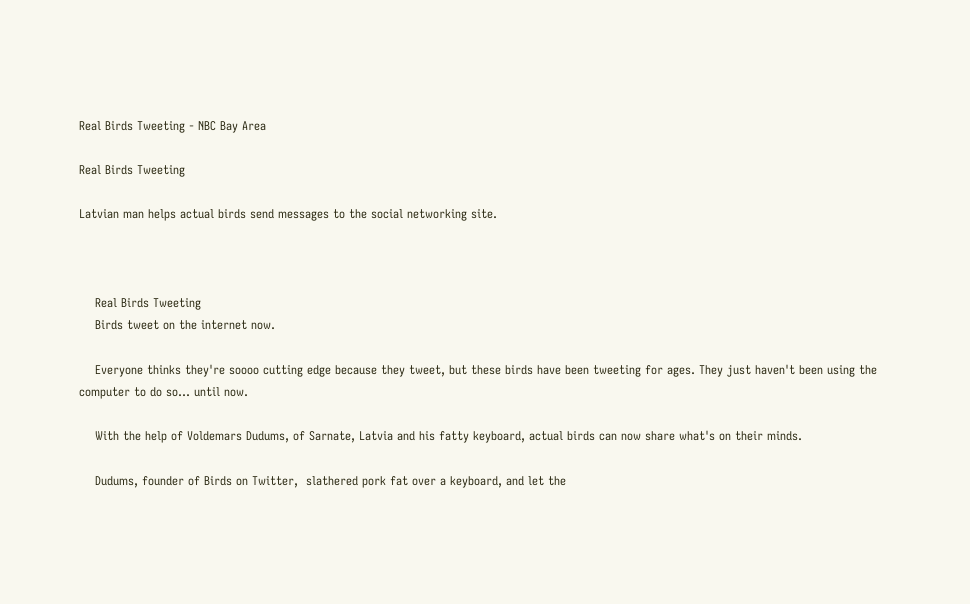Real Birds Tweeting - NBC Bay Area

Real Birds Tweeting

Latvian man helps actual birds send messages to the social networking site.



    Real Birds Tweeting
    Birds tweet on the internet now.

    Everyone thinks they're soooo cutting edge because they tweet, but these birds have been tweeting for ages. They just haven't been using the computer to do so... until now.

    With the help of Voldemars Dudums, of Sarnate, Latvia and his fatty keyboard, actual birds can now share what's on their minds.

    Dudums, founder of Birds on Twitter,  slathered pork fat over a keyboard, and let the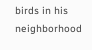birds in his neighborhood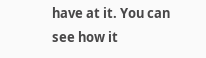have at it. You can see how it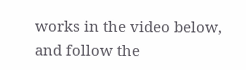works in the video below, and follow the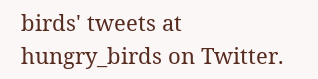birds' tweets at hungry_birds on Twitter.